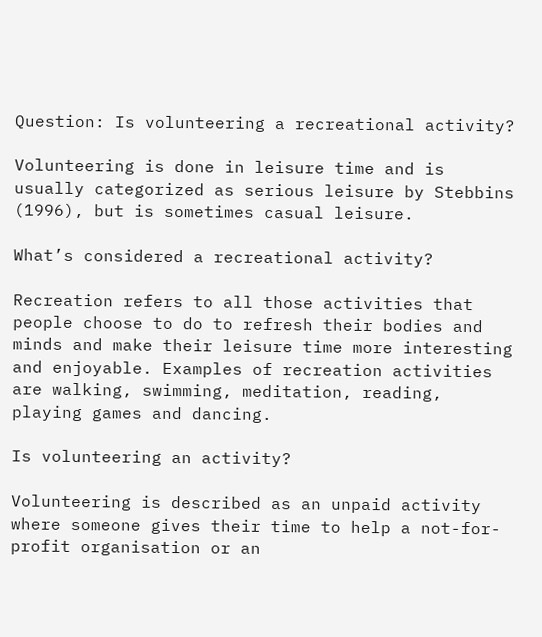Question: Is volunteering a recreational activity?

Volunteering is done in leisure time and is usually categorized as serious leisure by Stebbins (1996), but is sometimes casual leisure.

What’s considered a recreational activity?

Recreation refers to all those activities that people choose to do to refresh their bodies and minds and make their leisure time more interesting and enjoyable. Examples of recreation activities are walking, swimming, meditation, reading, playing games and dancing.

Is volunteering an activity?

Volunteering is described as an unpaid activity where someone gives their time to help a not-for-profit organisation or an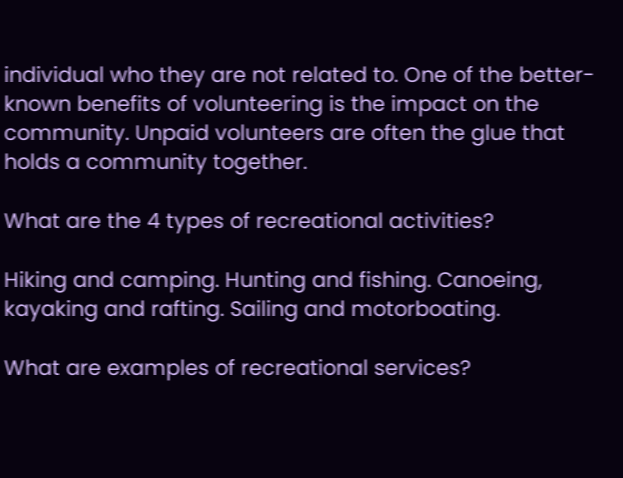individual who they are not related to. One of the better-known benefits of volunteering is the impact on the community. Unpaid volunteers are often the glue that holds a community together.

What are the 4 types of recreational activities?

Hiking and camping. Hunting and fishing. Canoeing, kayaking and rafting. Sailing and motorboating.

What are examples of recreational services?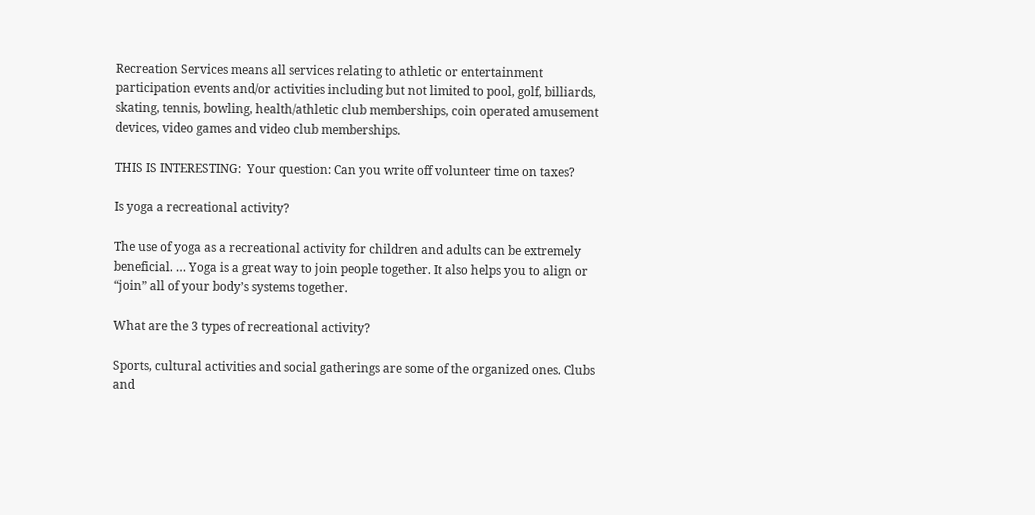Recreation Services means all services relating to athletic or entertainment participation events and/or activities including but not limited to pool, golf, billiards, skating, tennis, bowling, health/athletic club memberships, coin operated amusement devices, video games and video club memberships.

THIS IS INTERESTING:  Your question: Can you write off volunteer time on taxes?

Is yoga a recreational activity?

The use of yoga as a recreational activity for children and adults can be extremely beneficial. … Yoga is a great way to join people together. It also helps you to align or “join” all of your body’s systems together.

What are the 3 types of recreational activity?

Sports, cultural activities and social gatherings are some of the organized ones. Clubs and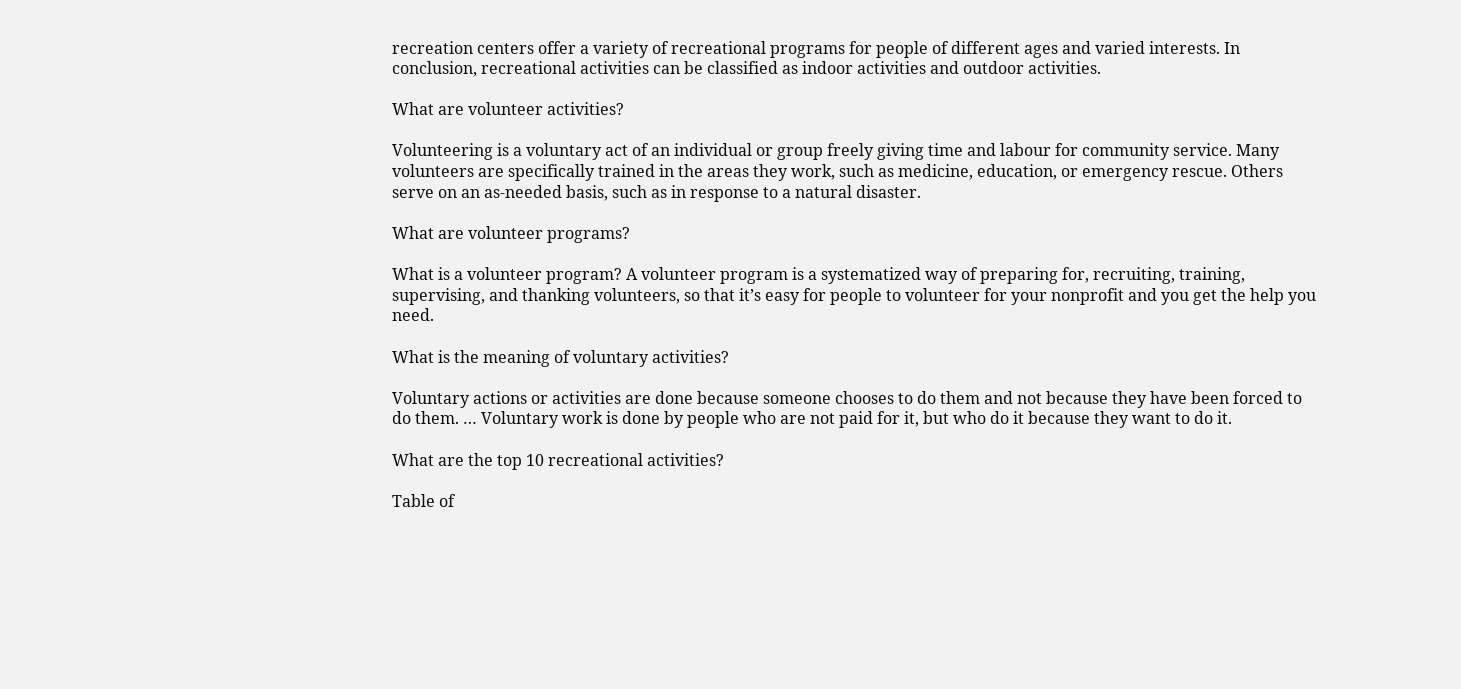recreation centers offer a variety of recreational programs for people of different ages and varied interests. In conclusion, recreational activities can be classified as indoor activities and outdoor activities.

What are volunteer activities?

Volunteering is a voluntary act of an individual or group freely giving time and labour for community service. Many volunteers are specifically trained in the areas they work, such as medicine, education, or emergency rescue. Others serve on an as-needed basis, such as in response to a natural disaster.

What are volunteer programs?

What is a volunteer program? A volunteer program is a systematized way of preparing for, recruiting, training, supervising, and thanking volunteers, so that it’s easy for people to volunteer for your nonprofit and you get the help you need.

What is the meaning of voluntary activities?

Voluntary actions or activities are done because someone chooses to do them and not because they have been forced to do them. … Voluntary work is done by people who are not paid for it, but who do it because they want to do it.

What are the top 10 recreational activities?

Table of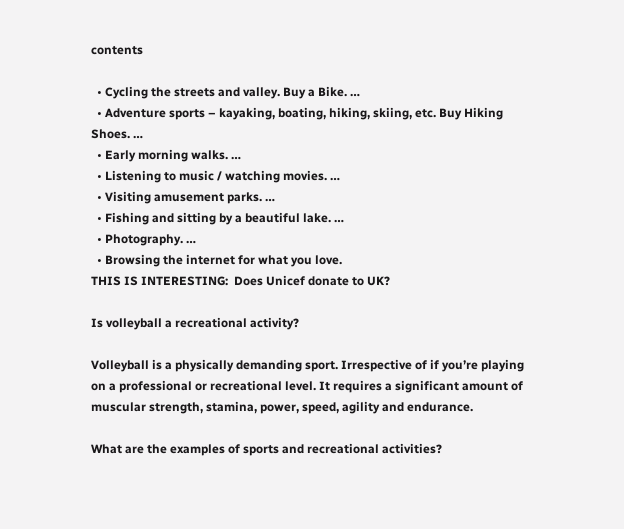contents

  • Cycling the streets and valley. Buy a Bike. …
  • Adventure sports – kayaking, boating, hiking, skiing, etc. Buy Hiking Shoes. …
  • Early morning walks. …
  • Listening to music / watching movies. …
  • Visiting amusement parks. …
  • Fishing and sitting by a beautiful lake. …
  • Photography. …
  • Browsing the internet for what you love.
THIS IS INTERESTING:  Does Unicef donate to UK?

Is volleyball a recreational activity?

Volleyball is a physically demanding sport. Irrespective of if you’re playing on a professional or recreational level. It requires a significant amount of muscular strength, stamina, power, speed, agility and endurance.

What are the examples of sports and recreational activities?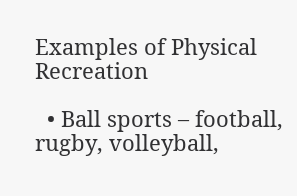Examples of Physical Recreation

  • Ball sports – football, rugby, volleyball,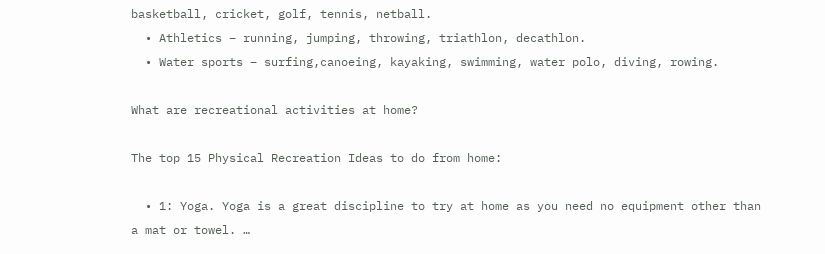basketball, cricket, golf, tennis, netball.
  • Athletics – running, jumping, throwing, triathlon, decathlon.
  • Water sports – surfing,canoeing, kayaking, swimming, water polo, diving, rowing.

What are recreational activities at home?

The top 15 Physical Recreation Ideas to do from home:

  • 1: Yoga. Yoga is a great discipline to try at home as you need no equipment other than a mat or towel. …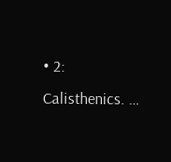• 2: Calisthenics. …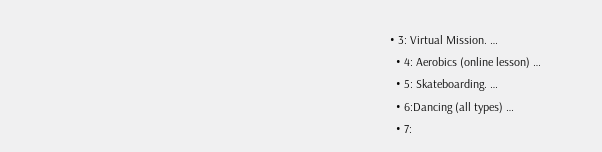• 3: Virtual Mission. …
  • 4: Aerobics (online lesson) …
  • 5: Skateboarding. …
  • 6:Dancing (all types) …
  • 7: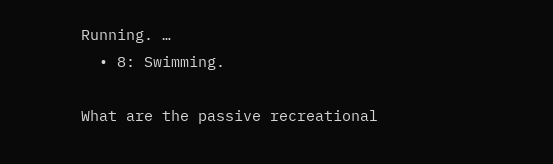Running. …
  • 8: Swimming.

What are the passive recreational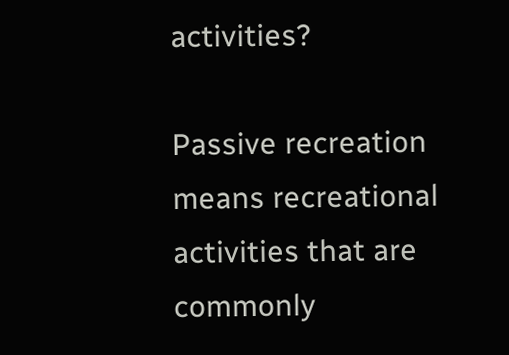activities?

Passive recreation means recreational activities that are commonly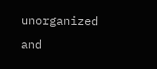unorganized and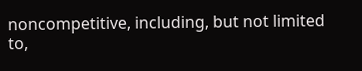noncompetitive, including, but not limited to,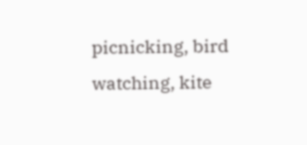picnicking, bird watching, kite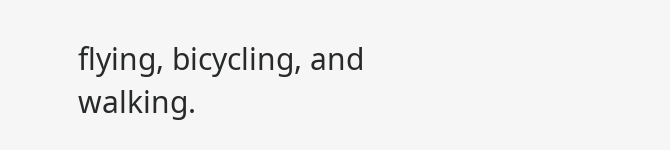flying, bicycling, and walking.